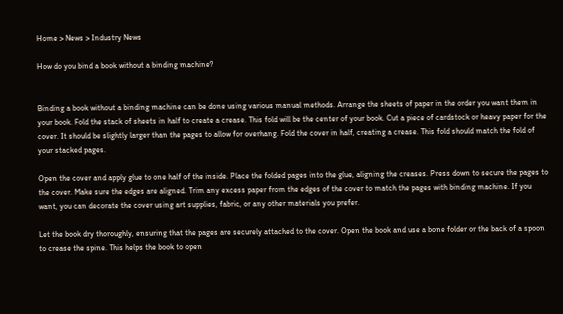Home > News > Industry News

How do you bind a book without a binding machine?


Binding a book without a binding machine can be done using various manual methods. Arrange the sheets of paper in the order you want them in your book. Fold the stack of sheets in half to create a crease. This fold will be the center of your book. Cut a piece of cardstock or heavy paper for the cover. It should be slightly larger than the pages to allow for overhang. Fold the cover in half, creating a crease. This fold should match the fold of your stacked pages.

Open the cover and apply glue to one half of the inside. Place the folded pages into the glue, aligning the creases. Press down to secure the pages to the cover. Make sure the edges are aligned. Trim any excess paper from the edges of the cover to match the pages with binding machine. If you want, you can decorate the cover using art supplies, fabric, or any other materials you prefer.

Let the book dry thoroughly, ensuring that the pages are securely attached to the cover. Open the book and use a bone folder or the back of a spoon to crease the spine. This helps the book to open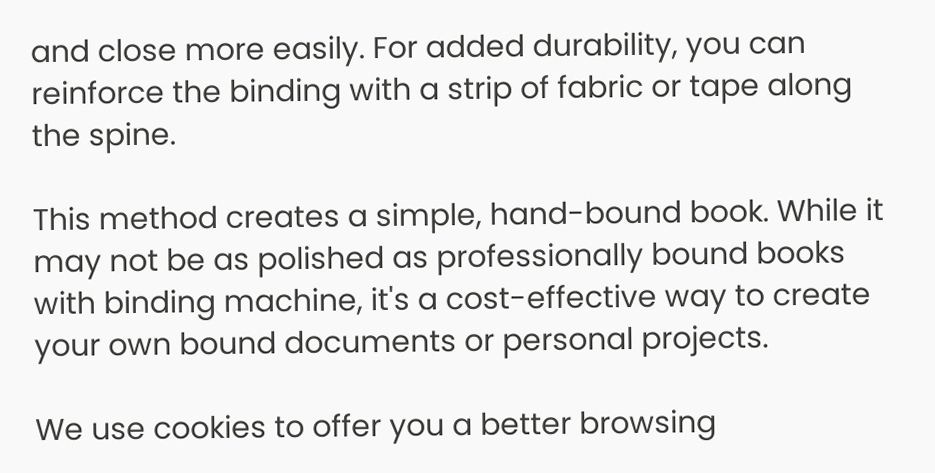and close more easily. For added durability, you can reinforce the binding with a strip of fabric or tape along the spine.

This method creates a simple, hand-bound book. While it may not be as polished as professionally bound books with binding machine, it's a cost-effective way to create your own bound documents or personal projects.

We use cookies to offer you a better browsing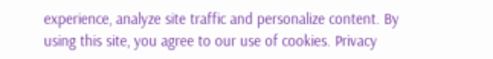experience, analyze site traffic and personalize content. By using this site, you agree to our use of cookies. Privacy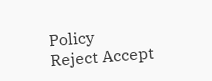Policy
Reject Accept